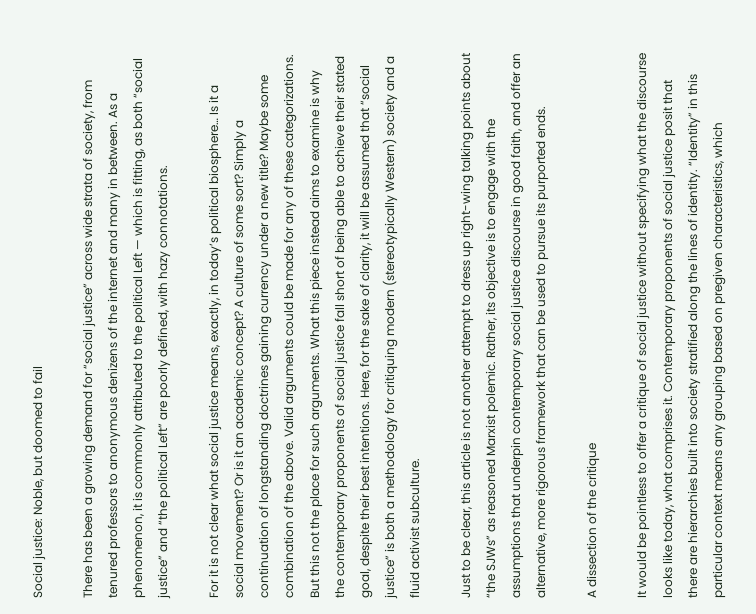Social justice: Noble, but doomed to fail

There has been a growing demand for “social justice” across wide strata of society, from tenured professors to anonymous denizens of the internet and many in between. As a phenomenon, it is commonly attributed to the political Left — which is fitting, as both “social justice” and “the political Left” are poorly defined, with hazy connotations.

For it is not clear what social justice means, exactly, in today’s political biosphere… Is it a social movement? Or is it an academic concept? A culture of some sort? Simply a continuation of longstanding doctrines gaining currency under a new title? Maybe some combination of the above. Valid arguments could be made for any of these categorizations. But this not the place for such arguments. What this piece instead aims to examine is why the contemporary proponents of social justice fall short of being able to achieve their stated goal, despite their best intentions. Here, for the sake of clarity, it will be assumed that “social justice” is both a methodology for critiquing modern (stereotypically Western) society and a fluid activist subculture.

Just to be clear, this article is not another attempt to dress up right-wing talking points about “the SJWs” as reasoned Marxist polemic. Rather, its objective is to engage with the assumptions that underpin contemporary social justice discourse in good faith, and offer an alternative, more rigorous framework that can be used to pursue its purported ends.

A dissection of the critique

It would be pointless to offer a critique of social justice without specifying what the discourse looks like today, what comprises it. Contemporary proponents of social justice posit that there are hierarchies built into society stratified along the lines of identity. “Identity” in this particular context means any grouping based on pregiven characteristics, which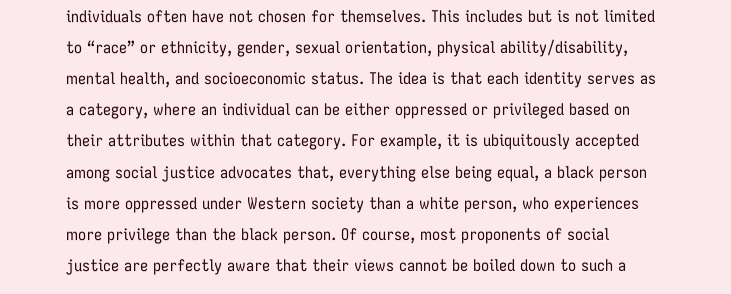individuals often have not chosen for themselves. This includes but is not limited to “race” or ethnicity, gender, sexual orientation, physical ability/disability, mental health, and socioeconomic status. The idea is that each identity serves as a category, where an individual can be either oppressed or privileged based on their attributes within that category. For example, it is ubiquitously accepted among social justice advocates that, everything else being equal, a black person is more oppressed under Western society than a white person, who experiences more privilege than the black person. Of course, most proponents of social justice are perfectly aware that their views cannot be boiled down to such a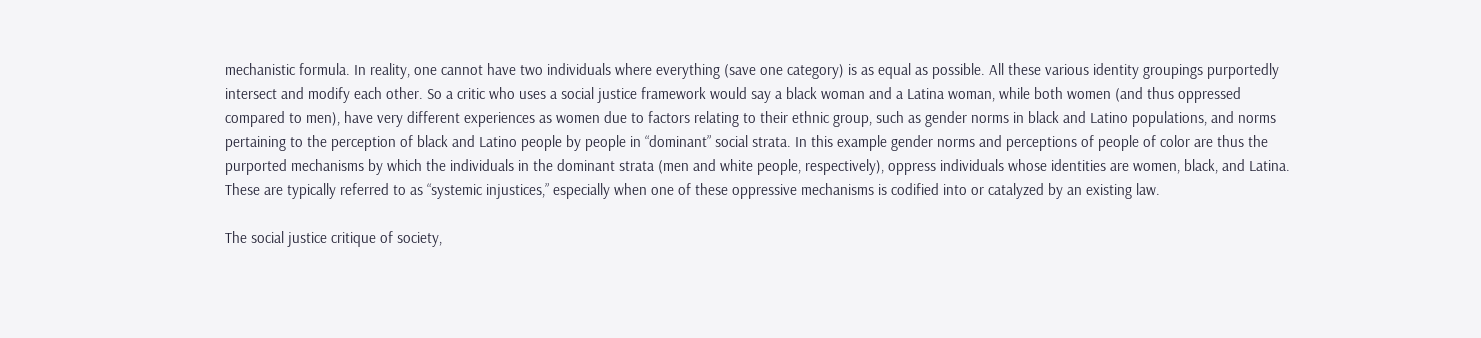mechanistic formula. In reality, one cannot have two individuals where everything (save one category) is as equal as possible. All these various identity groupings purportedly intersect and modify each other. So a critic who uses a social justice framework would say a black woman and a Latina woman, while both women (and thus oppressed compared to men), have very different experiences as women due to factors relating to their ethnic group, such as gender norms in black and Latino populations, and norms pertaining to the perception of black and Latino people by people in “dominant” social strata. In this example gender norms and perceptions of people of color are thus the purported mechanisms by which the individuals in the dominant strata (men and white people, respectively), oppress individuals whose identities are women, black, and Latina. These are typically referred to as “systemic injustices,” especially when one of these oppressive mechanisms is codified into or catalyzed by an existing law.

The social justice critique of society,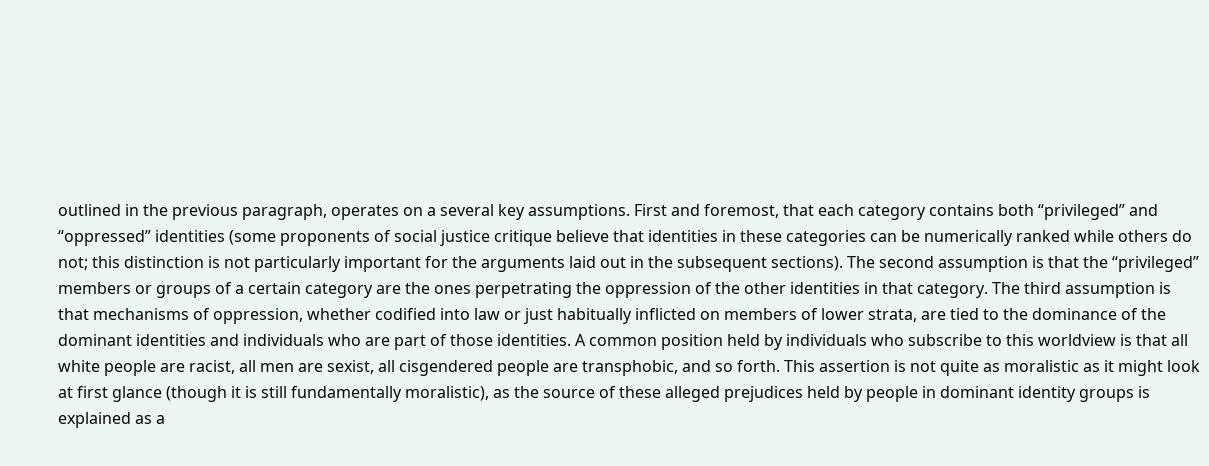outlined in the previous paragraph, operates on a several key assumptions. First and foremost, that each category contains both “privileged” and “oppressed” identities (some proponents of social justice critique believe that identities in these categories can be numerically ranked while others do not; this distinction is not particularly important for the arguments laid out in the subsequent sections). The second assumption is that the “privileged” members or groups of a certain category are the ones perpetrating the oppression of the other identities in that category. The third assumption is that mechanisms of oppression, whether codified into law or just habitually inflicted on members of lower strata, are tied to the dominance of the dominant identities and individuals who are part of those identities. A common position held by individuals who subscribe to this worldview is that all white people are racist, all men are sexist, all cisgendered people are transphobic, and so forth. This assertion is not quite as moralistic as it might look at first glance (though it is still fundamentally moralistic), as the source of these alleged prejudices held by people in dominant identity groups is explained as a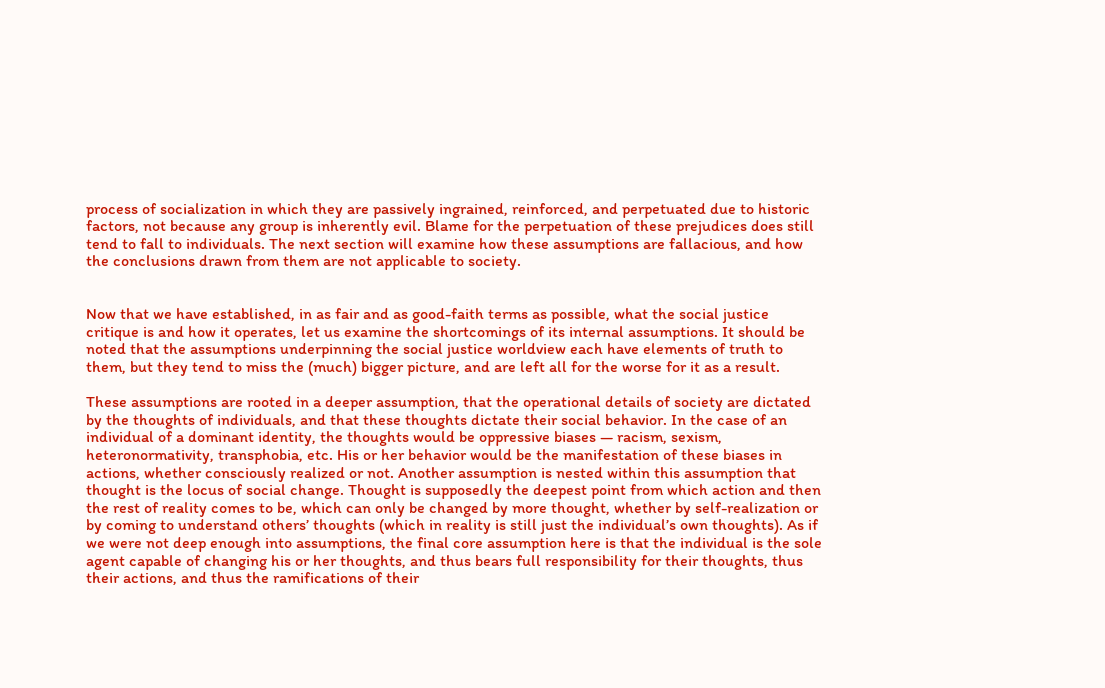process of socialization in which they are passively ingrained, reinforced, and perpetuated due to historic factors, not because any group is inherently evil. Blame for the perpetuation of these prejudices does still tend to fall to individuals. The next section will examine how these assumptions are fallacious, and how the conclusions drawn from them are not applicable to society.


Now that we have established, in as fair and as good-faith terms as possible, what the social justice critique is and how it operates, let us examine the shortcomings of its internal assumptions. It should be noted that the assumptions underpinning the social justice worldview each have elements of truth to them, but they tend to miss the (much) bigger picture, and are left all for the worse for it as a result.

These assumptions are rooted in a deeper assumption, that the operational details of society are dictated by the thoughts of individuals, and that these thoughts dictate their social behavior. In the case of an individual of a dominant identity, the thoughts would be oppressive biases — racism, sexism, heteronormativity, transphobia, etc. His or her behavior would be the manifestation of these biases in actions, whether consciously realized or not. Another assumption is nested within this assumption that thought is the locus of social change. Thought is supposedly the deepest point from which action and then the rest of reality comes to be, which can only be changed by more thought, whether by self-realization or by coming to understand others’ thoughts (which in reality is still just the individual’s own thoughts). As if we were not deep enough into assumptions, the final core assumption here is that the individual is the sole agent capable of changing his or her thoughts, and thus bears full responsibility for their thoughts, thus their actions, and thus the ramifications of their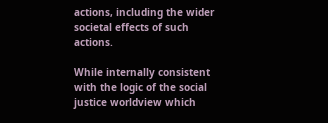actions, including the wider societal effects of such actions.

While internally consistent with the logic of the social justice worldview which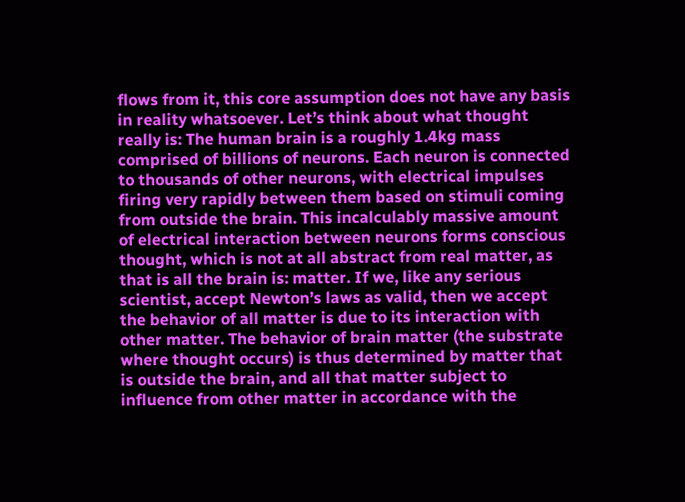flows from it, this core assumption does not have any basis in reality whatsoever. Let’s think about what thought really is: The human brain is a roughly 1.4kg mass comprised of billions of neurons. Each neuron is connected to thousands of other neurons, with electrical impulses firing very rapidly between them based on stimuli coming from outside the brain. This incalculably massive amount of electrical interaction between neurons forms conscious thought, which is not at all abstract from real matter, as that is all the brain is: matter. If we, like any serious scientist, accept Newton’s laws as valid, then we accept the behavior of all matter is due to its interaction with other matter. The behavior of brain matter (the substrate where thought occurs) is thus determined by matter that is outside the brain, and all that matter subject to influence from other matter in accordance with the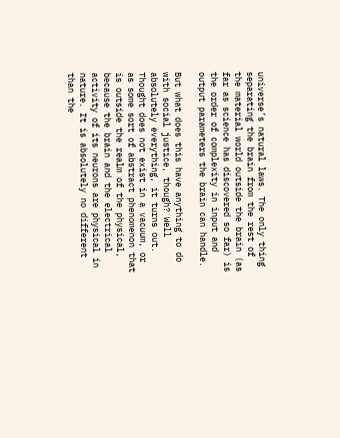universe’s natural laws. The only thing separating the brain from the rest of the material world outside the brain (as far as science has discovered so far) is the order of complexity in input and output parameters the brain can handle.

But what does this have anything to do with social justice, though? Well absolutely everything, it turns out. Thought does not exist in a vacuum, or as some sort of abstract phenomenon that is outside the realm of the physical, because the brain and the electrical activity of its neurons are physical in nature. It is absolutely no different than the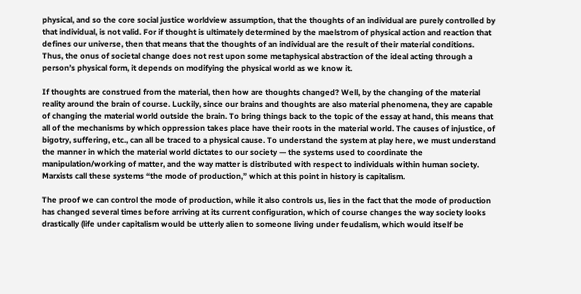physical, and so the core social justice worldview assumption, that the thoughts of an individual are purely controlled by that individual, is not valid. For if thought is ultimately determined by the maelstrom of physical action and reaction that defines our universe, then that means that the thoughts of an individual are the result of their material conditions. Thus, the onus of societal change does not rest upon some metaphysical abstraction of the ideal acting through a person’s physical form, it depends on modifying the physical world as we know it.

If thoughts are construed from the material, then how are thoughts changed? Well, by the changing of the material reality around the brain of course. Luckily, since our brains and thoughts are also material phenomena, they are capable of changing the material world outside the brain. To bring things back to the topic of the essay at hand, this means that all of the mechanisms by which oppression takes place have their roots in the material world. The causes of injustice, of bigotry, suffering, etc., can all be traced to a physical cause. To understand the system at play here, we must understand the manner in which the material world dictates to our society — the systems used to coordinate the manipulation/working of matter, and the way matter is distributed with respect to individuals within human society. Marxists call these systems “the mode of production,” which at this point in history is capitalism.

The proof we can control the mode of production, while it also controls us, lies in the fact that the mode of production has changed several times before arriving at its current configuration, which of course changes the way society looks drastically (life under capitalism would be utterly alien to someone living under feudalism, which would itself be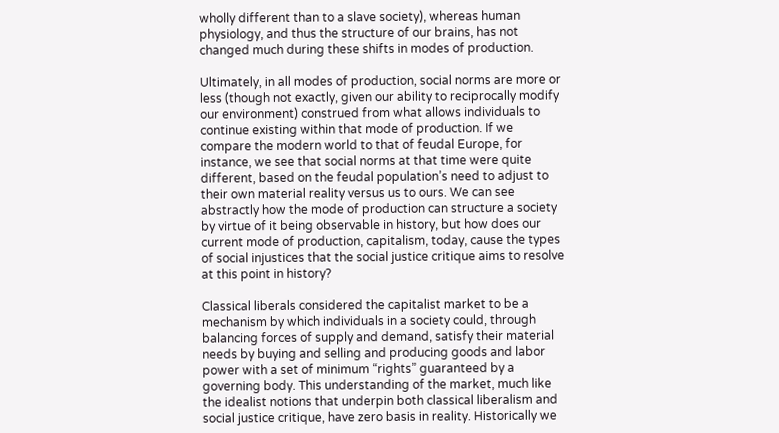wholly different than to a slave society), whereas human physiology, and thus the structure of our brains, has not changed much during these shifts in modes of production.

Ultimately, in all modes of production, social norms are more or less (though not exactly, given our ability to reciprocally modify our environment) construed from what allows individuals to continue existing within that mode of production. If we compare the modern world to that of feudal Europe, for instance, we see that social norms at that time were quite different, based on the feudal population’s need to adjust to their own material reality versus us to ours. We can see abstractly how the mode of production can structure a society by virtue of it being observable in history, but how does our current mode of production, capitalism, today, cause the types of social injustices that the social justice critique aims to resolve at this point in history?

Classical liberals considered the capitalist market to be a mechanism by which individuals in a society could, through balancing forces of supply and demand, satisfy their material needs by buying and selling and producing goods and labor power with a set of minimum “rights” guaranteed by a governing body. This understanding of the market, much like the idealist notions that underpin both classical liberalism and social justice critique, have zero basis in reality. Historically we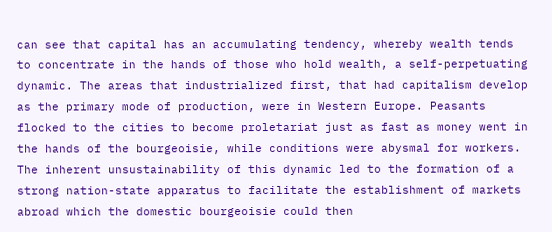can see that capital has an accumulating tendency, whereby wealth tends to concentrate in the hands of those who hold wealth, a self-perpetuating dynamic. The areas that industrialized first, that had capitalism develop as the primary mode of production, were in Western Europe. Peasants flocked to the cities to become proletariat just as fast as money went in the hands of the bourgeoisie, while conditions were abysmal for workers. The inherent unsustainability of this dynamic led to the formation of a strong nation-state apparatus to facilitate the establishment of markets abroad which the domestic bourgeoisie could then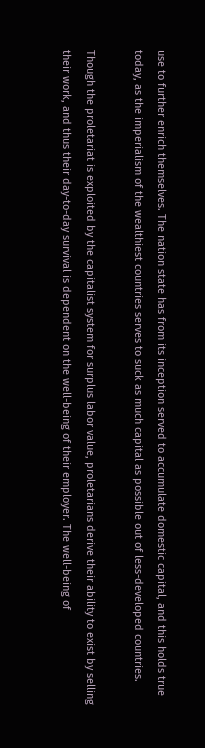use to further enrich themselves. The nation state has from its inception served to accumulate domestic capital, and this holds true today, as the imperialism of the wealthiest countries serves to suck as much capital as possible out of less-developed countries.

Though the proletariat is exploited by the capitalist system for surplus labor value, proletarians derive their ability to exist by selling their work, and thus their day-to-day survival is dependent on the well-being of their employer. The well-being of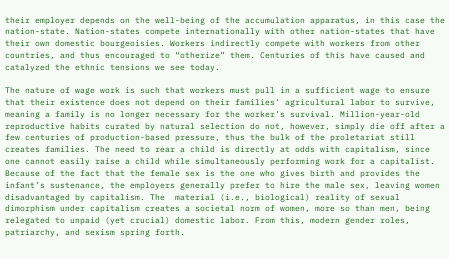their employer depends on the well-being of the accumulation apparatus, in this case the nation-state. Nation-states compete internationally with other nation-states that have their own domestic bourgeoisies. Workers indirectly compete with workers from other countries, and thus encouraged to “otherize” them. Centuries of this have caused and catalyzed the ethnic tensions we see today.

The nature of wage work is such that workers must pull in a sufficient wage to ensure that their existence does not depend on their families’ agricultural labor to survive, meaning a family is no longer necessary for the worker’s survival. Million-year-old reproductive habits curated by natural selection do not, however, simply die off after a few centuries of production-based pressure, thus the bulk of the proletariat still creates families. The need to rear a child is directly at odds with capitalism, since one cannot easily raise a child while simultaneously performing work for a capitalist. Because of the fact that the female sex is the one who gives birth and provides the infant’s sustenance, the employers generally prefer to hire the male sex, leaving women disadvantaged by capitalism. The  material (i.e., biological) reality of sexual dimorphism under capitalism creates a societal norm of women, more so than men, being relegated to unpaid (yet crucial) domestic labor. From this, modern gender roles, patriarchy, and sexism spring forth.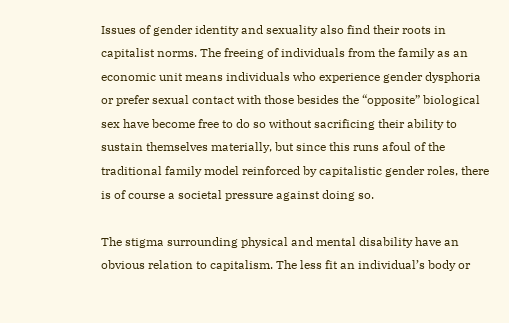Issues of gender identity and sexuality also find their roots in capitalist norms. The freeing of individuals from the family as an economic unit means individuals who experience gender dysphoria or prefer sexual contact with those besides the “opposite” biological sex have become free to do so without sacrificing their ability to sustain themselves materially, but since this runs afoul of the traditional family model reinforced by capitalistic gender roles, there is of course a societal pressure against doing so.

The stigma surrounding physical and mental disability have an obvious relation to capitalism. The less fit an individual’s body or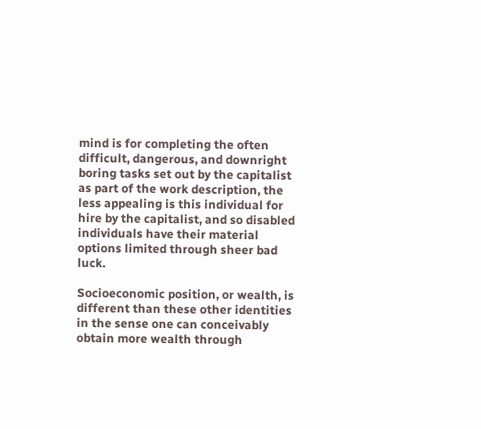mind is for completing the often difficult, dangerous, and downright boring tasks set out by the capitalist as part of the work description, the less appealing is this individual for hire by the capitalist, and so disabled individuals have their material options limited through sheer bad luck.

Socioeconomic position, or wealth, is different than these other identities in the sense one can conceivably obtain more wealth through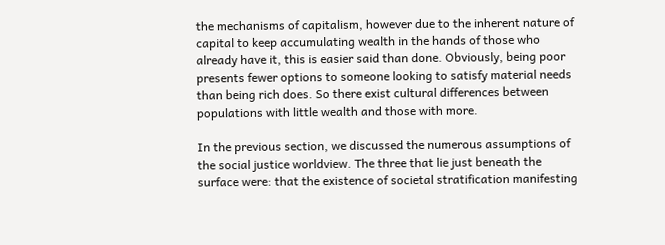the mechanisms of capitalism, however due to the inherent nature of capital to keep accumulating wealth in the hands of those who already have it, this is easier said than done. Obviously, being poor presents fewer options to someone looking to satisfy material needs than being rich does. So there exist cultural differences between populations with little wealth and those with more.

In the previous section, we discussed the numerous assumptions of the social justice worldview. The three that lie just beneath the surface were: that the existence of societal stratification manifesting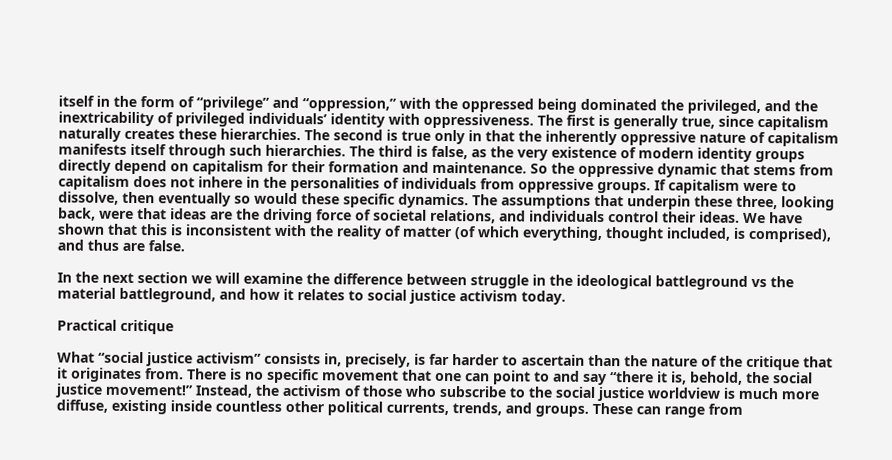itself in the form of “privilege” and “oppression,” with the oppressed being dominated the privileged, and the inextricability of privileged individuals’ identity with oppressiveness. The first is generally true, since capitalism naturally creates these hierarchies. The second is true only in that the inherently oppressive nature of capitalism manifests itself through such hierarchies. The third is false, as the very existence of modern identity groups directly depend on capitalism for their formation and maintenance. So the oppressive dynamic that stems from capitalism does not inhere in the personalities of individuals from oppressive groups. If capitalism were to dissolve, then eventually so would these specific dynamics. The assumptions that underpin these three, looking back, were that ideas are the driving force of societal relations, and individuals control their ideas. We have shown that this is inconsistent with the reality of matter (of which everything, thought included, is comprised), and thus are false.

In the next section we will examine the difference between struggle in the ideological battleground vs the material battleground, and how it relates to social justice activism today.

Practical critique

What “social justice activism” consists in, precisely, is far harder to ascertain than the nature of the critique that it originates from. There is no specific movement that one can point to and say “there it is, behold, the social justice movement!” Instead, the activism of those who subscribe to the social justice worldview is much more diffuse, existing inside countless other political currents, trends, and groups. These can range from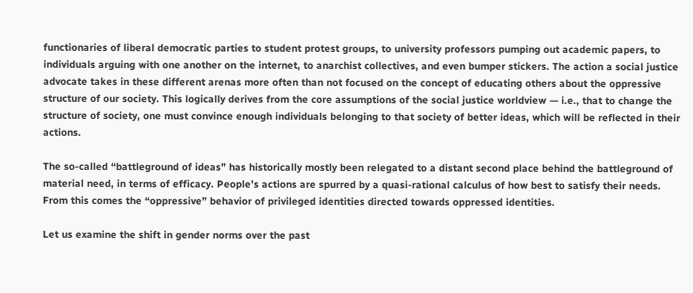functionaries of liberal democratic parties to student protest groups, to university professors pumping out academic papers, to individuals arguing with one another on the internet, to anarchist collectives, and even bumper stickers. The action a social justice advocate takes in these different arenas more often than not focused on the concept of educating others about the oppressive structure of our society. This logically derives from the core assumptions of the social justice worldview — i.e., that to change the structure of society, one must convince enough individuals belonging to that society of better ideas, which will be reflected in their actions.

The so-called “battleground of ideas” has historically mostly been relegated to a distant second place behind the battleground of material need, in terms of efficacy. People’s actions are spurred by a quasi-rational calculus of how best to satisfy their needs. From this comes the “oppressive” behavior of privileged identities directed towards oppressed identities.

Let us examine the shift in gender norms over the past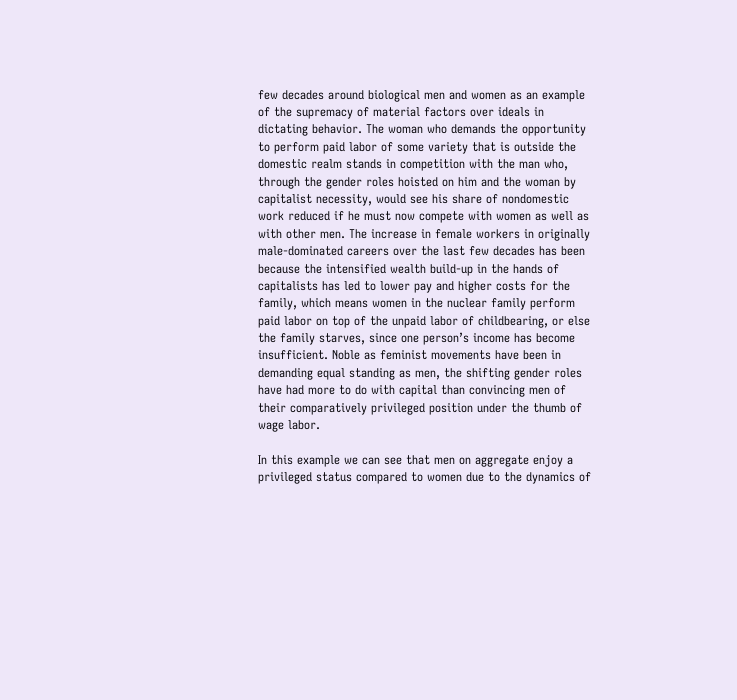few decades around biological men and women as an example of the supremacy of material factors over ideals in dictating behavior. The woman who demands the opportunity to perform paid labor of some variety that is outside the domestic realm stands in competition with the man who, through the gender roles hoisted on him and the woman by capitalist necessity, would see his share of nondomestic work reduced if he must now compete with women as well as with other men. The increase in female workers in originally male-dominated careers over the last few decades has been because the intensified wealth build-up in the hands of capitalists has led to lower pay and higher costs for the family, which means women in the nuclear family perform paid labor on top of the unpaid labor of childbearing, or else the family starves, since one person’s income has become insufficient. Noble as feminist movements have been in demanding equal standing as men, the shifting gender roles have had more to do with capital than convincing men of their comparatively privileged position under the thumb of wage labor.

In this example we can see that men on aggregate enjoy a privileged status compared to women due to the dynamics of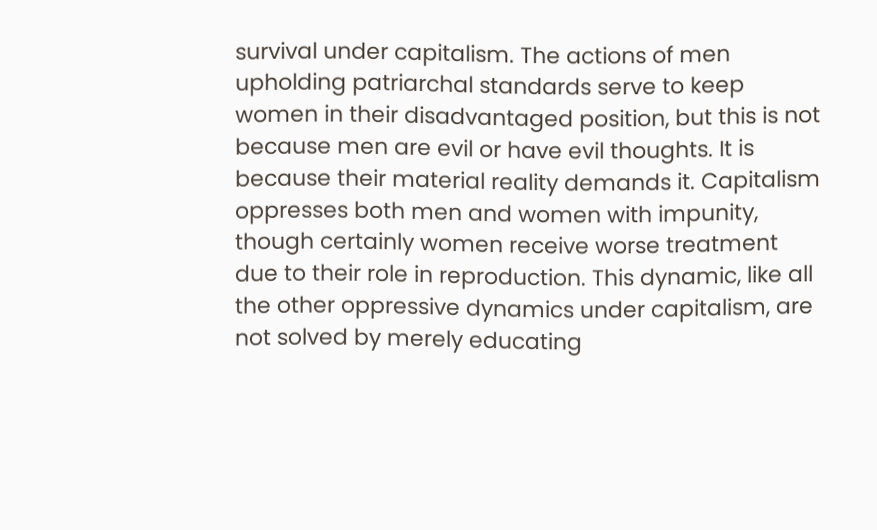survival under capitalism. The actions of men upholding patriarchal standards serve to keep women in their disadvantaged position, but this is not because men are evil or have evil thoughts. It is because their material reality demands it. Capitalism oppresses both men and women with impunity, though certainly women receive worse treatment due to their role in reproduction. This dynamic, like all the other oppressive dynamics under capitalism, are not solved by merely educating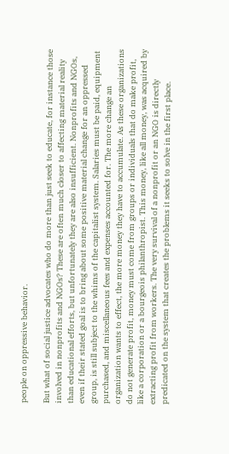people on oppressive behavior.

But what of social justice advocates who do more than just seek to educate, for instance those involved in nonprofits and NGOs? These are often much closer to affecting material reality than educational efforts, but unfortunately they are also insufficient. Nonprofits and NGOs, even if their stated goal is to bring about some positive material change for an oppressed group, is still subject to the whims of the capitalist system. Salaries must be paid, equipment purchased, and miscellaneous fees and expenses accounted for. The more change an organization wants to effect, the more money they have to accumulate. As these organizations do not generate profit, money must come from groups or individuals that do make profit, like a corporation or a bourgeois philanthropist. This money, like all money, was acquired by extracting profit from workers. The very survival of a nonprofit or an NGO is directly predicated on the system that creates the problems it seeks to solve in the first place.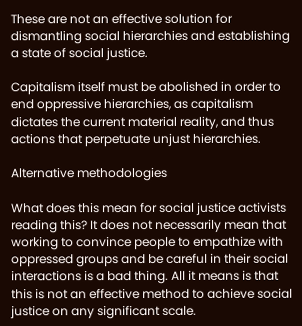These are not an effective solution for dismantling social hierarchies and establishing a state of social justice.

Capitalism itself must be abolished in order to end oppressive hierarchies, as capitalism dictates the current material reality, and thus actions that perpetuate unjust hierarchies.

Alternative methodologies

What does this mean for social justice activists reading this? It does not necessarily mean that working to convince people to empathize with oppressed groups and be careful in their social interactions is a bad thing. All it means is that this is not an effective method to achieve social justice on any significant scale.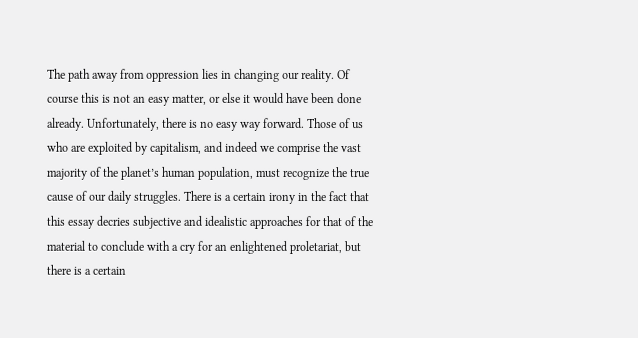The path away from oppression lies in changing our reality. Of course this is not an easy matter, or else it would have been done already. Unfortunately, there is no easy way forward. Those of us who are exploited by capitalism, and indeed we comprise the vast majority of the planet’s human population, must recognize the true cause of our daily struggles. There is a certain irony in the fact that this essay decries subjective and idealistic approaches for that of the material to conclude with a cry for an enlightened proletariat, but there is a certain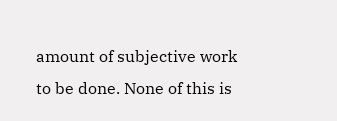amount of subjective work to be done. None of this is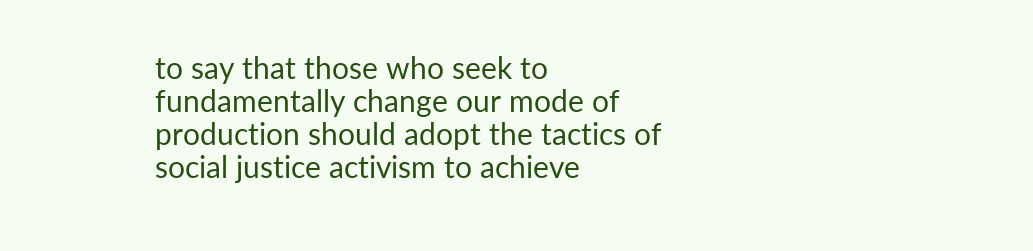to say that those who seek to fundamentally change our mode of production should adopt the tactics of social justice activism to achieve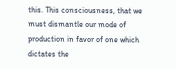this. This consciousness, that we must dismantle our mode of production in favor of one which dictates the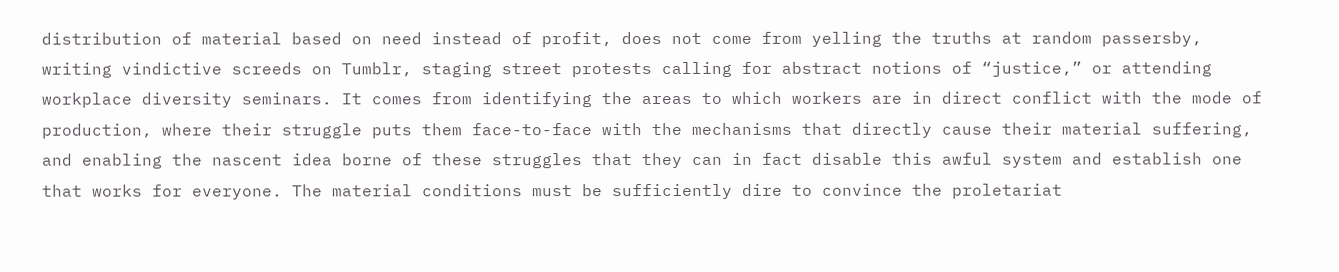distribution of material based on need instead of profit, does not come from yelling the truths at random passersby, writing vindictive screeds on Tumblr, staging street protests calling for abstract notions of “justice,” or attending workplace diversity seminars. It comes from identifying the areas to which workers are in direct conflict with the mode of production, where their struggle puts them face-to-face with the mechanisms that directly cause their material suffering, and enabling the nascent idea borne of these struggles that they can in fact disable this awful system and establish one that works for everyone. The material conditions must be sufficiently dire to convince the proletariat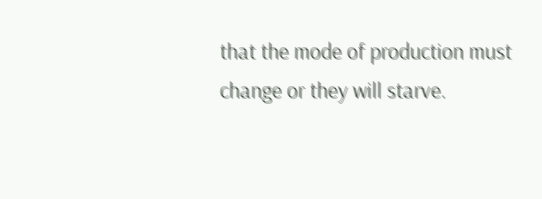that the mode of production must change or they will starve.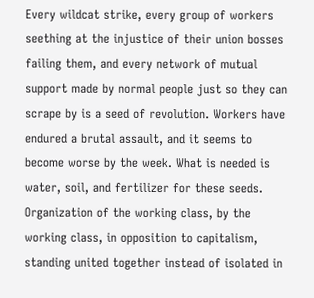Every wildcat strike, every group of workers seething at the injustice of their union bosses failing them, and every network of mutual support made by normal people just so they can scrape by is a seed of revolution. Workers have endured a brutal assault, and it seems to become worse by the week. What is needed is water, soil, and fertilizer for these seeds. Organization of the working class, by the working class, in opposition to capitalism, standing united together instead of isolated in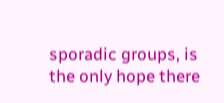sporadic groups, is the only hope there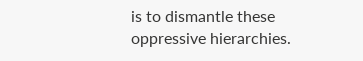is to dismantle these oppressive hierarchies.